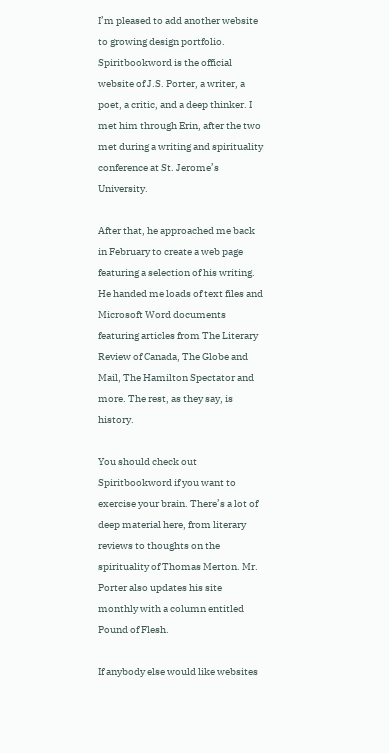I’m pleased to add another website to growing design portfolio. Spiritbookword is the official website of J.S. Porter, a writer, a poet, a critic, and a deep thinker. I met him through Erin, after the two met during a writing and spirituality conference at St. Jerome’s University.

After that, he approached me back in February to create a web page featuring a selection of his writing. He handed me loads of text files and Microsoft Word documents featuring articles from The Literary Review of Canada, The Globe and Mail, The Hamilton Spectator and more. The rest, as they say, is history.

You should check out Spiritbookword if you want to exercise your brain. There’s a lot of deep material here, from literary reviews to thoughts on the spirituality of Thomas Merton. Mr. Porter also updates his site monthly with a column entitled Pound of Flesh.

If anybody else would like websites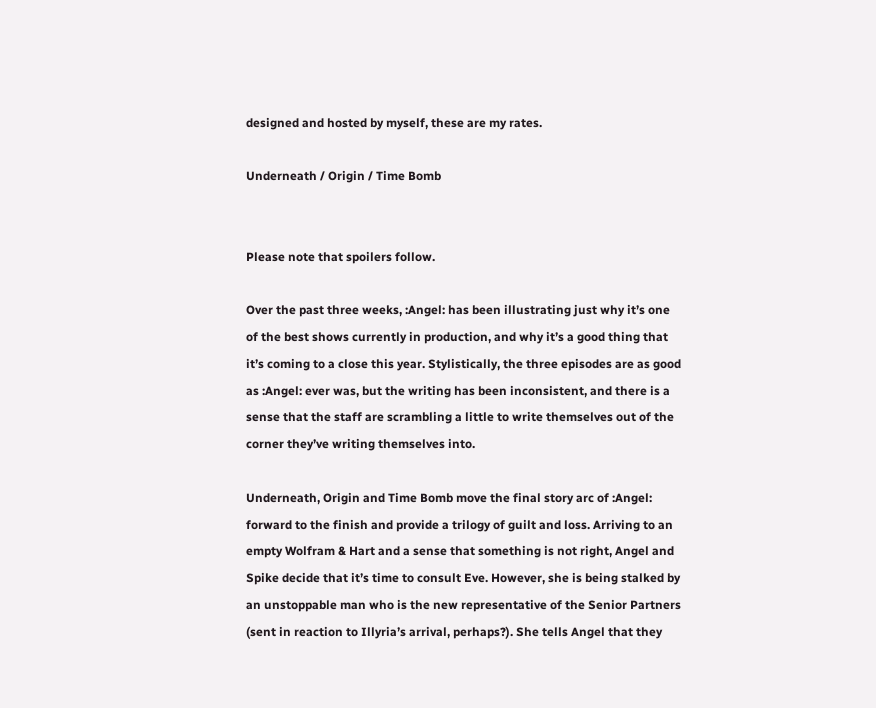designed and hosted by myself, these are my rates.

Underneath / Origin / Time Bomb


Please note that spoilers follow.

Over the past three weeks, :Angel: has been illustrating just why it’s one of the best shows currently in production, and why it’s a good thing that it’s coming to a close this year. Stylistically, the three episodes are as good as :Angel: ever was, but the writing has been inconsistent, and there is a sense that the staff are scrambling a little to write themselves out of the corner they’ve writing themselves into.

Underneath, Origin and Time Bomb move the final story arc of :Angel: forward to the finish and provide a trilogy of guilt and loss. Arriving to an empty Wolfram & Hart and a sense that something is not right, Angel and Spike decide that it’s time to consult Eve. However, she is being stalked by an unstoppable man who is the new representative of the Senior Partners (sent in reaction to Illyria’s arrival, perhaps?). She tells Angel that they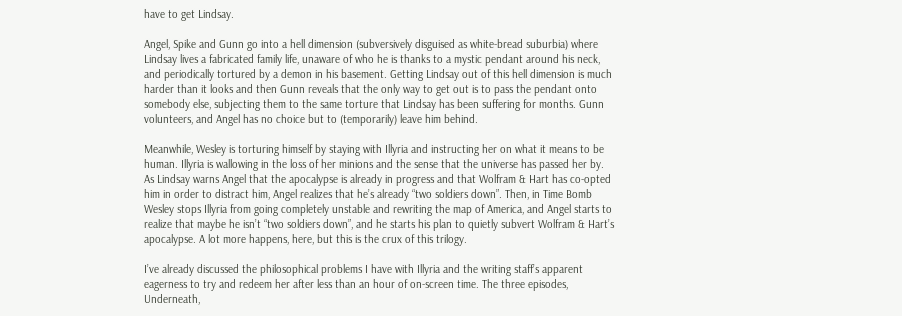have to get Lindsay.

Angel, Spike and Gunn go into a hell dimension (subversively disguised as white-bread suburbia) where Lindsay lives a fabricated family life, unaware of who he is thanks to a mystic pendant around his neck, and periodically tortured by a demon in his basement. Getting Lindsay out of this hell dimension is much harder than it looks and then Gunn reveals that the only way to get out is to pass the pendant onto somebody else, subjecting them to the same torture that Lindsay has been suffering for months. Gunn volunteers, and Angel has no choice but to (temporarily) leave him behind.

Meanwhile, Wesley is torturing himself by staying with Illyria and instructing her on what it means to be human. Illyria is wallowing in the loss of her minions and the sense that the universe has passed her by. As Lindsay warns Angel that the apocalypse is already in progress and that Wolfram & Hart has co-opted him in order to distract him, Angel realizes that he’s already “two soldiers down”. Then, in Time Bomb Wesley stops Illyria from going completely unstable and rewriting the map of America, and Angel starts to realize that maybe he isn’t “two soldiers down”, and he starts his plan to quietly subvert Wolfram & Hart’s apocalypse. A lot more happens, here, but this is the crux of this trilogy.

I’ve already discussed the philosophical problems I have with Illyria and the writing staff’s apparent eagerness to try and redeem her after less than an hour of on-screen time. The three episodes, Underneath,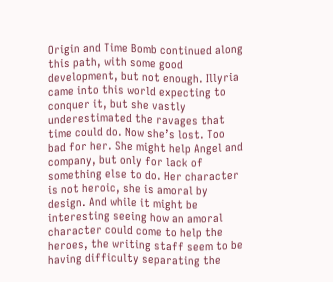Origin and Time Bomb continued along this path, with some good development, but not enough. Illyria came into this world expecting to conquer it, but she vastly underestimated the ravages that time could do. Now she’s lost. Too bad for her. She might help Angel and company, but only for lack of something else to do. Her character is not heroic, she is amoral by design. And while it might be interesting seeing how an amoral character could come to help the heroes, the writing staff seem to be having difficulty separating the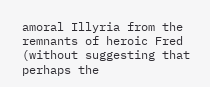amoral Illyria from the remnants of heroic Fred (without suggesting that perhaps the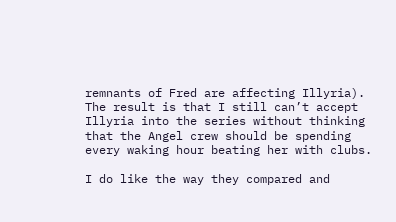remnants of Fred are affecting Illyria). The result is that I still can’t accept Illyria into the series without thinking that the Angel crew should be spending every waking hour beating her with clubs.

I do like the way they compared and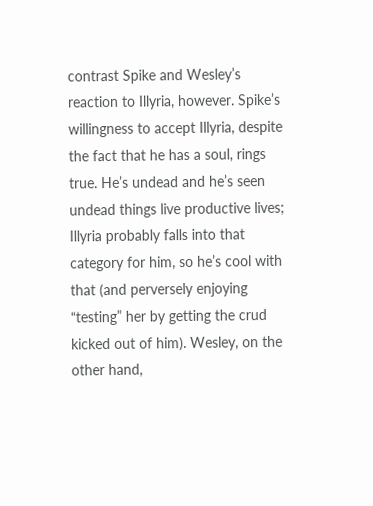contrast Spike and Wesley’s reaction to Illyria, however. Spike’s willingness to accept Illyria, despite the fact that he has a soul, rings true. He’s undead and he’s seen undead things live productive lives; Illyria probably falls into that category for him, so he’s cool with that (and perversely enjoying “testing” her by getting the crud kicked out of him). Wesley, on the other hand,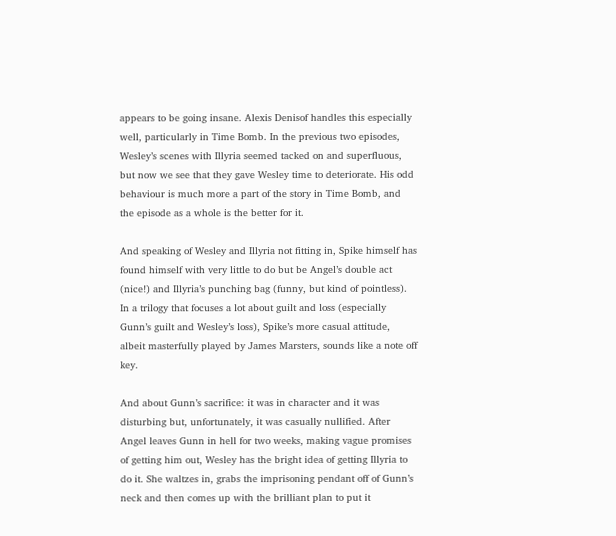appears to be going insane. Alexis Denisof handles this especially well, particularly in Time Bomb. In the previous two episodes, Wesley’s scenes with Illyria seemed tacked on and superfluous, but now we see that they gave Wesley time to deteriorate. His odd behaviour is much more a part of the story in Time Bomb, and the episode as a whole is the better for it.

And speaking of Wesley and Illyria not fitting in, Spike himself has found himself with very little to do but be Angel’s double act (nice!) and Illyria’s punching bag (funny, but kind of pointless). In a trilogy that focuses a lot about guilt and loss (especially Gunn’s guilt and Wesley’s loss), Spike’s more casual attitude, albeit masterfully played by James Marsters, sounds like a note off key.

And about Gunn’s sacrifice: it was in character and it was disturbing but, unfortunately, it was casually nullified. After Angel leaves Gunn in hell for two weeks, making vague promises of getting him out, Wesley has the bright idea of getting Illyria to do it. She waltzes in, grabs the imprisoning pendant off of Gunn’s neck and then comes up with the brilliant plan to put it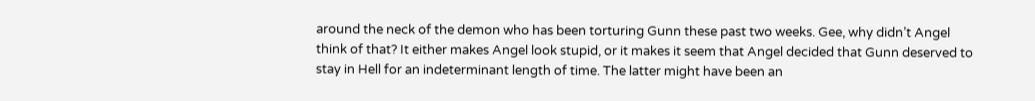around the neck of the demon who has been torturing Gunn these past two weeks. Gee, why didn’t Angel think of that? It either makes Angel look stupid, or it makes it seem that Angel decided that Gunn deserved to stay in Hell for an indeterminant length of time. The latter might have been an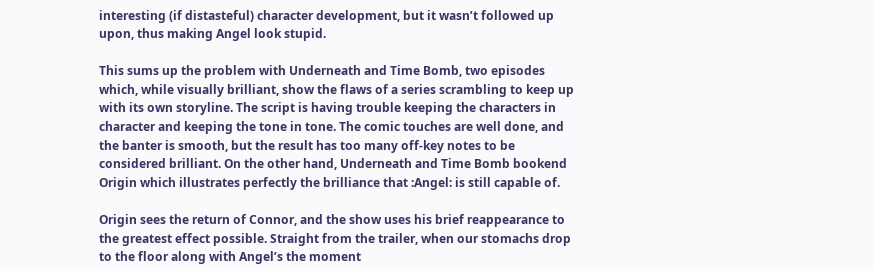interesting (if distasteful) character development, but it wasn’t followed up upon, thus making Angel look stupid.

This sums up the problem with Underneath and Time Bomb, two episodes which, while visually brilliant, show the flaws of a series scrambling to keep up with its own storyline. The script is having trouble keeping the characters in character and keeping the tone in tone. The comic touches are well done, and the banter is smooth, but the result has too many off-key notes to be considered brilliant. On the other hand, Underneath and Time Bomb bookend Origin which illustrates perfectly the brilliance that :Angel: is still capable of.

Origin sees the return of Connor, and the show uses his brief reappearance to the greatest effect possible. Straight from the trailer, when our stomachs drop to the floor along with Angel’s the moment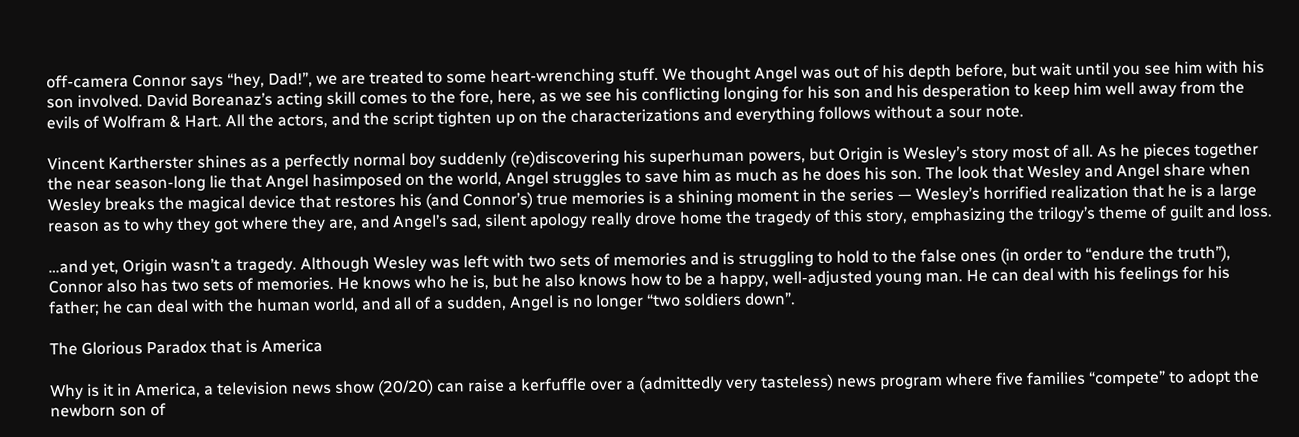off-camera Connor says “hey, Dad!”, we are treated to some heart-wrenching stuff. We thought Angel was out of his depth before, but wait until you see him with his son involved. David Boreanaz’s acting skill comes to the fore, here, as we see his conflicting longing for his son and his desperation to keep him well away from the evils of Wolfram & Hart. All the actors, and the script tighten up on the characterizations and everything follows without a sour note.

Vincent Kartherster shines as a perfectly normal boy suddenly (re)discovering his superhuman powers, but Origin is Wesley’s story most of all. As he pieces together the near season-long lie that Angel hasimposed on the world, Angel struggles to save him as much as he does his son. The look that Wesley and Angel share when Wesley breaks the magical device that restores his (and Connor’s) true memories is a shining moment in the series — Wesley’s horrified realization that he is a large reason as to why they got where they are, and Angel’s sad, silent apology really drove home the tragedy of this story, emphasizing the trilogy’s theme of guilt and loss.

…and yet, Origin wasn’t a tragedy. Although Wesley was left with two sets of memories and is struggling to hold to the false ones (in order to “endure the truth”), Connor also has two sets of memories. He knows who he is, but he also knows how to be a happy, well-adjusted young man. He can deal with his feelings for his father; he can deal with the human world, and all of a sudden, Angel is no longer “two soldiers down”.

The Glorious Paradox that is America

Why is it in America, a television news show (20/20) can raise a kerfuffle over a (admittedly very tasteless) news program where five families “compete” to adopt the newborn son of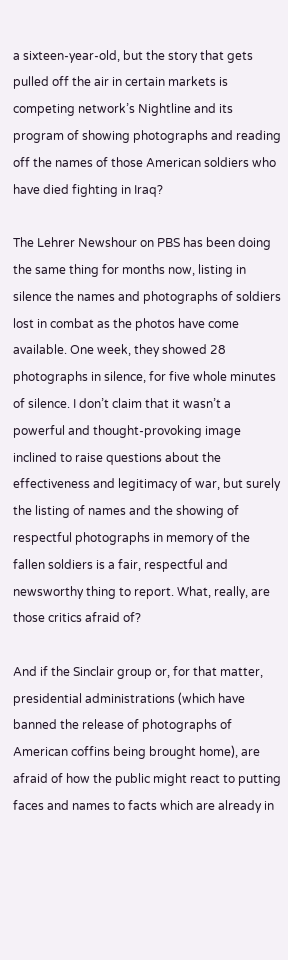a sixteen-year-old, but the story that gets pulled off the air in certain markets is competing network’s Nightline and its program of showing photographs and reading off the names of those American soldiers who have died fighting in Iraq?

The Lehrer Newshour on PBS has been doing the same thing for months now, listing in silence the names and photographs of soldiers lost in combat as the photos have come available. One week, they showed 28 photographs in silence, for five whole minutes of silence. I don’t claim that it wasn’t a powerful and thought-provoking image inclined to raise questions about the effectiveness and legitimacy of war, but surely the listing of names and the showing of respectful photographs in memory of the fallen soldiers is a fair, respectful and newsworthy thing to report. What, really, are those critics afraid of?

And if the Sinclair group or, for that matter, presidential administrations (which have banned the release of photographs of American coffins being brought home), are afraid of how the public might react to putting faces and names to facts which are already in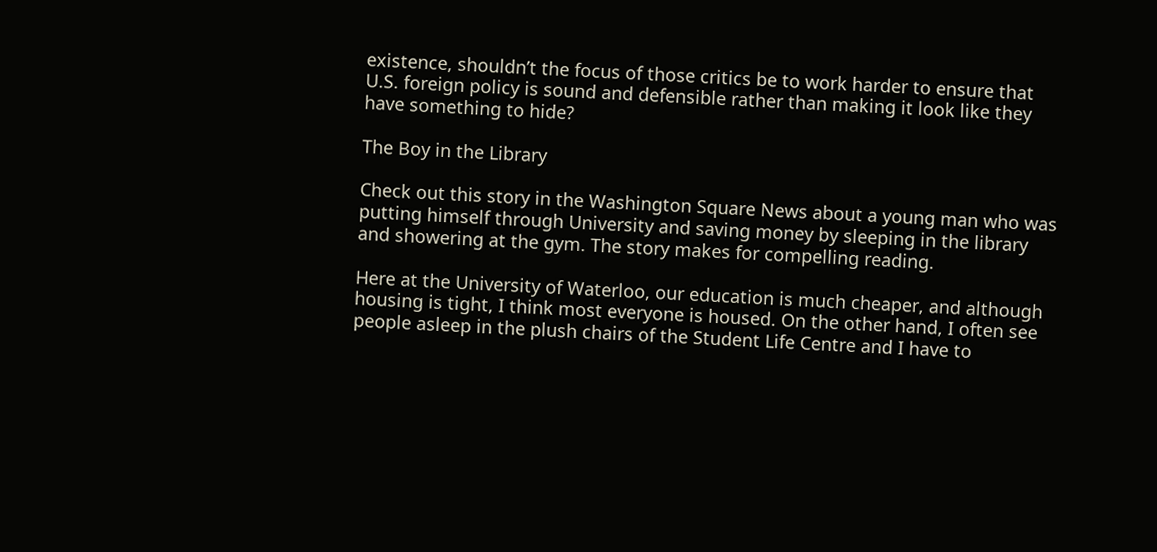existence, shouldn’t the focus of those critics be to work harder to ensure that U.S. foreign policy is sound and defensible rather than making it look like they have something to hide?

The Boy in the Library

Check out this story in the Washington Square News about a young man who was putting himself through University and saving money by sleeping in the library and showering at the gym. The story makes for compelling reading.

Here at the University of Waterloo, our education is much cheaper, and although housing is tight, I think most everyone is housed. On the other hand, I often see people asleep in the plush chairs of the Student Life Centre and I have to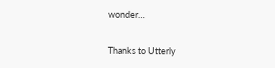wonder…

Thanks to Utterly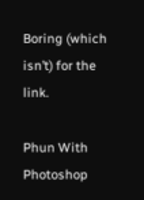Boring (which isn’t) for the link.

Phun With Photoshop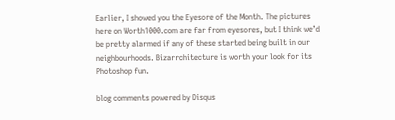Earlier, I showed you the Eyesore of the Month. The pictures here on Worth1000.com are far from eyesores, but I think we’d be pretty alarmed if any of these started being built in our neighbourhoods. Bizarrchitecture is worth your look for its Photoshop fun.

blog comments powered by Disqus